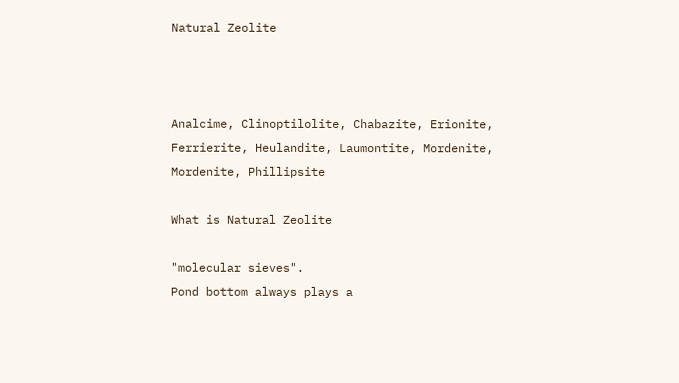Natural Zeolite



Analcime, Clinoptilolite, Chabazite, Erionite, Ferrierite, Heulandite, Laumontite, Mordenite, Mordenite, Phillipsite

What is Natural Zeolite

"molecular sieves".
Pond bottom always plays a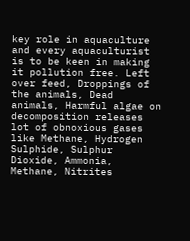key role in aquaculture and every aquaculturist is to be keen in making it pollution free. Left over feed, Droppings of the animals, Dead animals, Harmful algae on decomposition releases lot of obnoxious gases like Methane, Hydrogen Sulphide, Sulphur Dioxide, Ammonia, Methane, Nitrites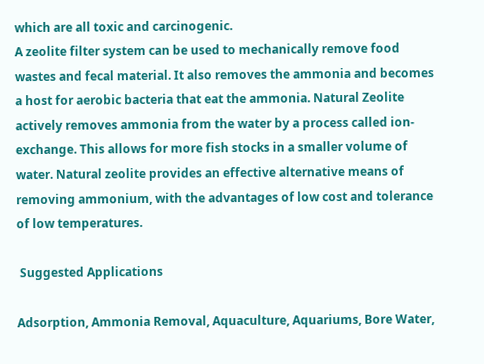which are all toxic and carcinogenic.
A zeolite filter system can be used to mechanically remove food wastes and fecal material. It also removes the ammonia and becomes a host for aerobic bacteria that eat the ammonia. Natural Zeolite actively removes ammonia from the water by a process called ion-exchange. This allows for more fish stocks in a smaller volume of water. Natural zeolite provides an effective alternative means of removing ammonium, with the advantages of low cost and tolerance of low temperatures.

 Suggested Applications

Adsorption, Ammonia Removal, Aquaculture, Aquariums, Bore Water,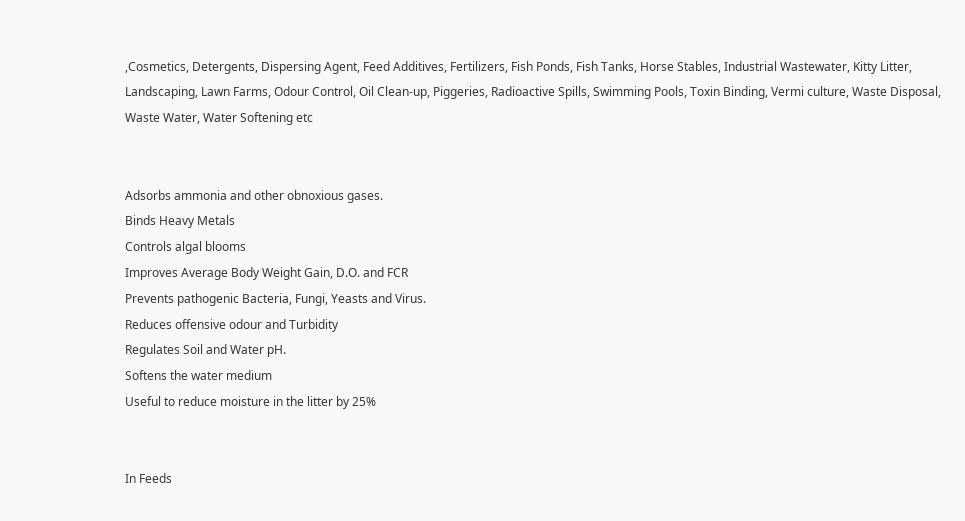,Cosmetics, Detergents, Dispersing Agent, Feed Additives, Fertilizers, Fish Ponds, Fish Tanks, Horse Stables, Industrial Wastewater, Kitty Litter, Landscaping, Lawn Farms, Odour Control, Oil Clean-up, Piggeries, Radioactive Spills, Swimming Pools, Toxin Binding, Vermi culture, Waste Disposal, Waste Water, Water Softening etc


Adsorbs ammonia and other obnoxious gases.
Binds Heavy Metals
Controls algal blooms
Improves Average Body Weight Gain, D.O. and FCR
Prevents pathogenic Bacteria, Fungi, Yeasts and Virus.
Reduces offensive odour and Turbidity
Regulates Soil and Water pH.
Softens the water medium
Useful to reduce moisture in the litter by 25%


In Feeds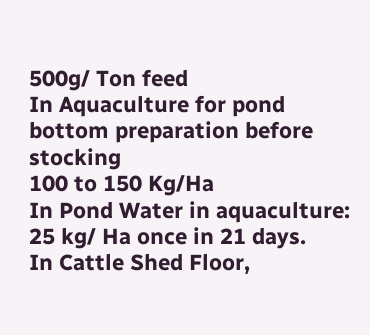500g/ Ton feed
In Aquaculture for pond bottom preparation before stocking
100 to 150 Kg/Ha
In Pond Water in aquaculture:
25 kg/ Ha once in 21 days.
In Cattle Shed Floor,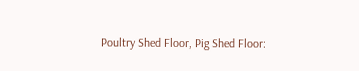Poultry Shed Floor, Pig Shed Floor: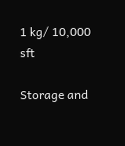1 kg/ 10,000 sft

Storage and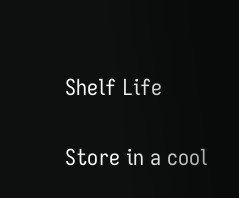Shelf Life

Store in a cool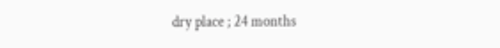dry place ; 24 months